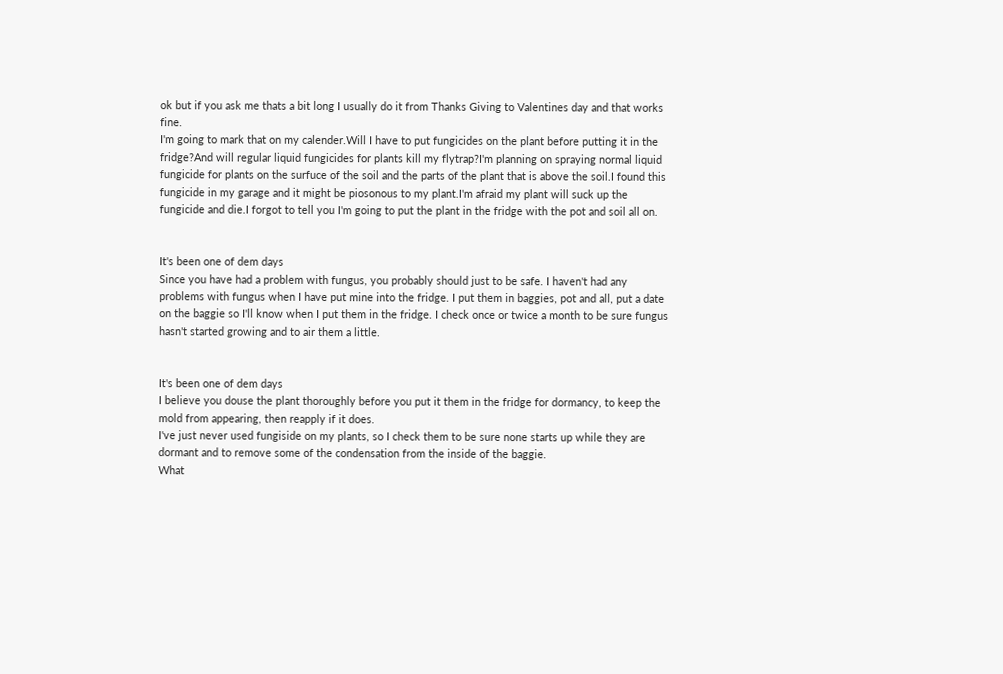ok but if you ask me thats a bit long I usually do it from Thanks Giving to Valentines day and that works fine.
I'm going to mark that on my calender.Will I have to put fungicides on the plant before putting it in the fridge?And will regular liquid fungicides for plants kill my flytrap?I'm planning on spraying normal liquid fungicide for plants on the surfuce of the soil and the parts of the plant that is above the soil.I found this fungicide in my garage and it might be piosonous to my plant.I'm afraid my plant will suck up the fungicide and die.I forgot to tell you I'm going to put the plant in the fridge with the pot and soil all on.


It's been one of dem days
Since you have had a problem with fungus, you probably should just to be safe. I haven't had any problems with fungus when I have put mine into the fridge. I put them in baggies, pot and all, put a date on the baggie so I'll know when I put them in the fridge. I check once or twice a month to be sure fungus hasn't started growing and to air them a little.


It's been one of dem days
I believe you douse the plant thoroughly before you put it them in the fridge for dormancy, to keep the mold from appearing, then reapply if it does.
I've just never used fungiside on my plants, so I check them to be sure none starts up while they are dormant and to remove some of the condensation from the inside of the baggie.
What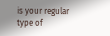is your regular type of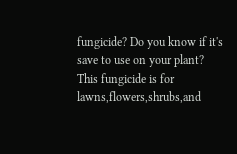fungicide? Do you know if it's save to use on your plant?
This fungicide is for lawns,flowers,shrubs,and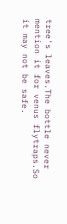tree's leaves.The bottle never mention it for venus flytraps.So it may not be safe.